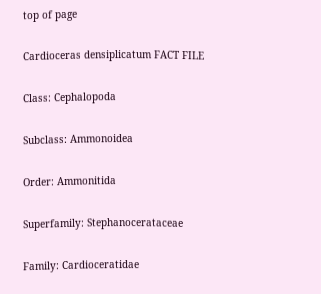top of page

Cardioceras densiplicatum FACT FILE

Class: Cephalopoda

Subclass: Ammonoidea

Order: Ammonitida

Superfamily: Stephanocerataceae

Family: Cardioceratidae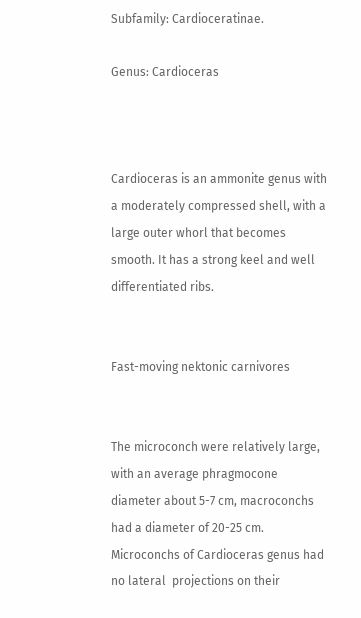Subfamily: Cardioceratinae.

Genus: Cardioceras



Cardioceras is an ammonite genus with a moderately compressed shell, with a large outer whorl that becomes smooth. It has a strong keel and well differentiated ribs.


Fast-moving nektonic carnivores


The microconch were relatively large, with an average phragmocone diameter about 5-7 cm, macroconchs had a diameter of 20-25 cm. Microconchs of Cardioceras genus had no lateral  projections on their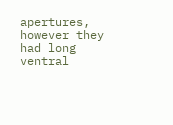apertures, however they had long ventral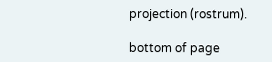projection (rostrum).

bottom of page